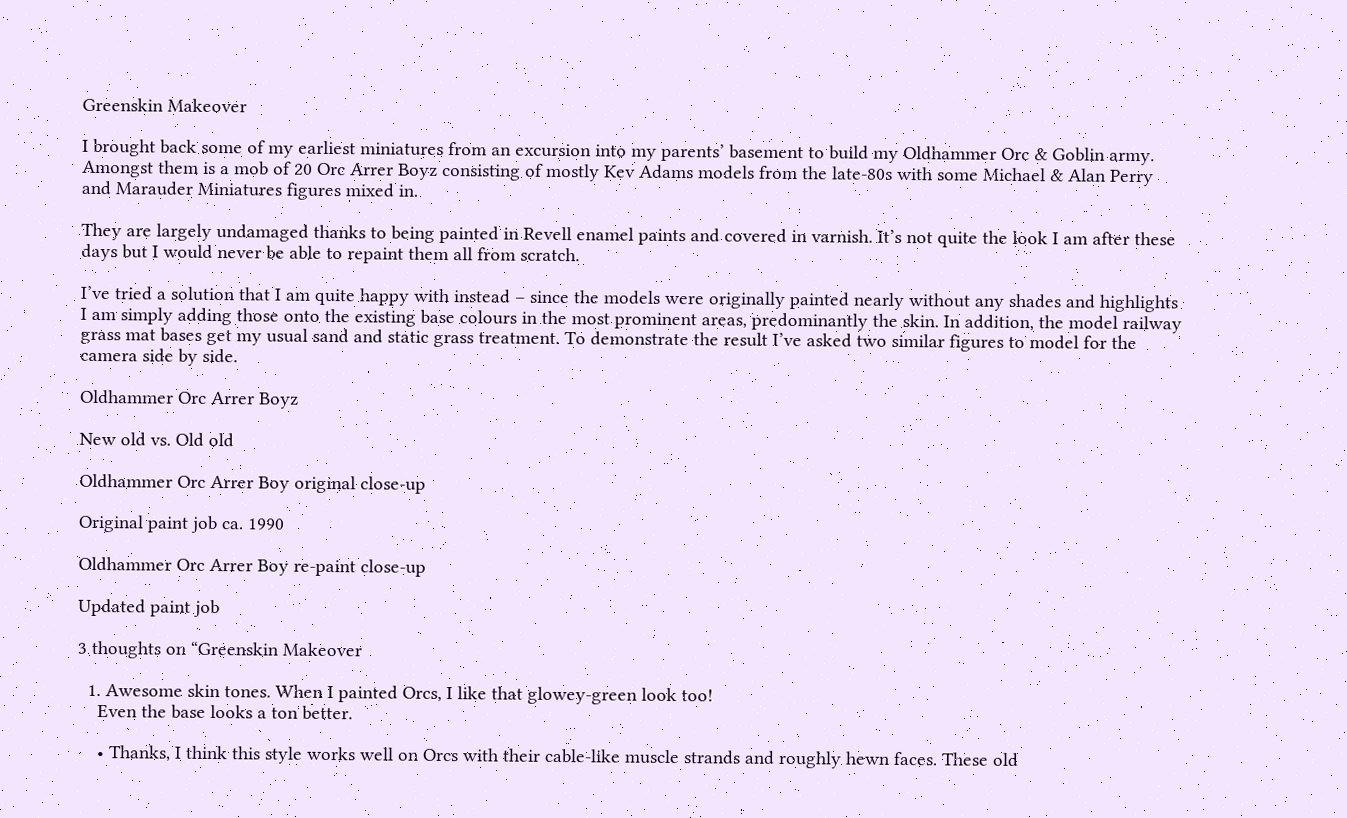Greenskin Makeover

I brought back some of my earliest miniatures from an excursion into my parents’ basement to build my Oldhammer Orc & Goblin army. Amongst them is a mob of 20 Orc Arrer Boyz consisting of mostly Kev Adams models from the late-80s with some Michael & Alan Perry and Marauder Miniatures figures mixed in.

They are largely undamaged thanks to being painted in Revell enamel paints and covered in varnish. It’s not quite the look I am after these days but I would never be able to repaint them all from scratch.

I’ve tried a solution that I am quite happy with instead – since the models were originally painted nearly without any shades and highlights I am simply adding those onto the existing base colours in the most prominent areas, predominantly the skin. In addition, the model railway grass mat bases get my usual sand and static grass treatment. To demonstrate the result I’ve asked two similar figures to model for the camera side by side.

Oldhammer Orc Arrer Boyz

New old vs. Old old

Oldhammer Orc Arrer Boy original close-up

Original paint job ca. 1990

Oldhammer Orc Arrer Boy re-paint close-up

Updated paint job

3 thoughts on “Greenskin Makeover

  1. Awesome skin tones. When I painted Orcs, I like that glowey-green look too!
    Even the base looks a ton better.

    • Thanks, I think this style works well on Orcs with their cable-like muscle strands and roughly hewn faces. These old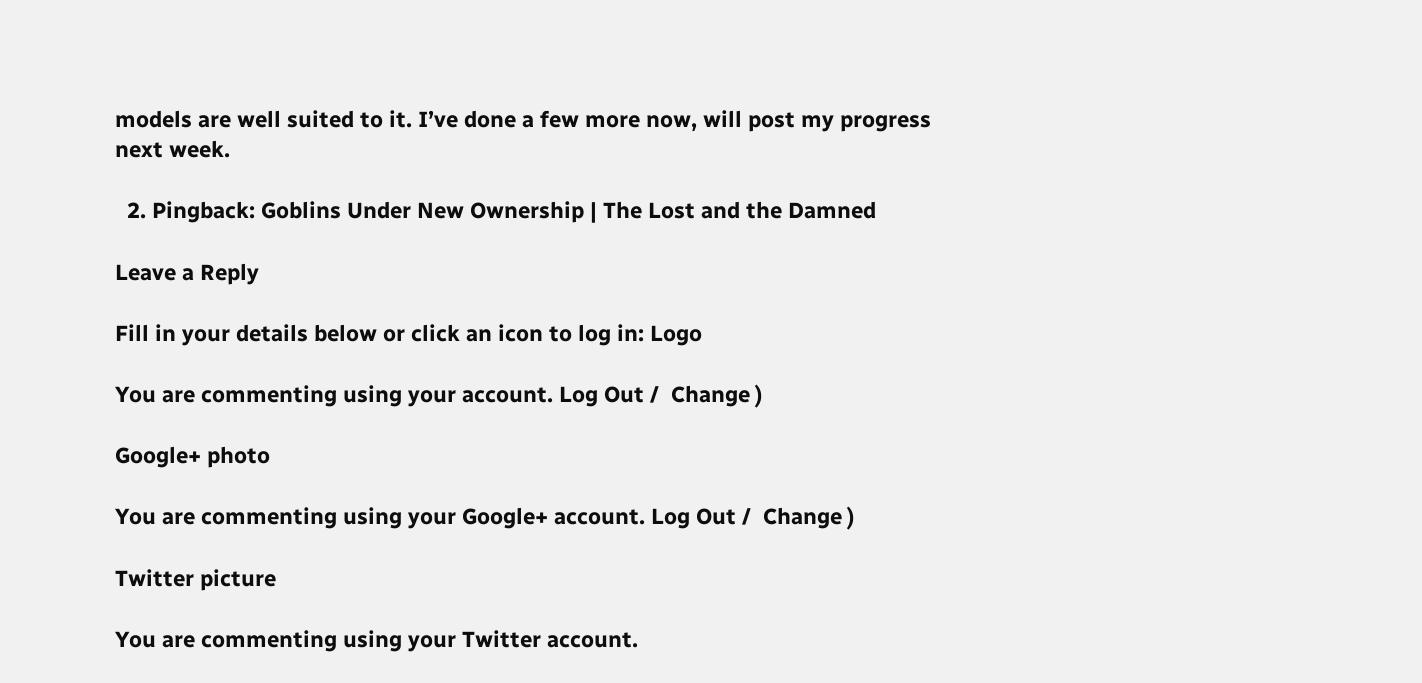models are well suited to it. I’ve done a few more now, will post my progress next week.

  2. Pingback: Goblins Under New Ownership | The Lost and the Damned

Leave a Reply

Fill in your details below or click an icon to log in: Logo

You are commenting using your account. Log Out /  Change )

Google+ photo

You are commenting using your Google+ account. Log Out /  Change )

Twitter picture

You are commenting using your Twitter account.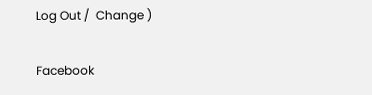Log Out /  Change )

Facebook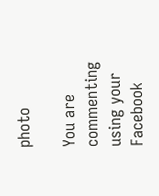photo

You are commenting using your Facebook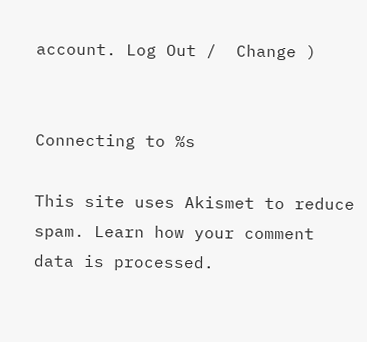account. Log Out /  Change )


Connecting to %s

This site uses Akismet to reduce spam. Learn how your comment data is processed.